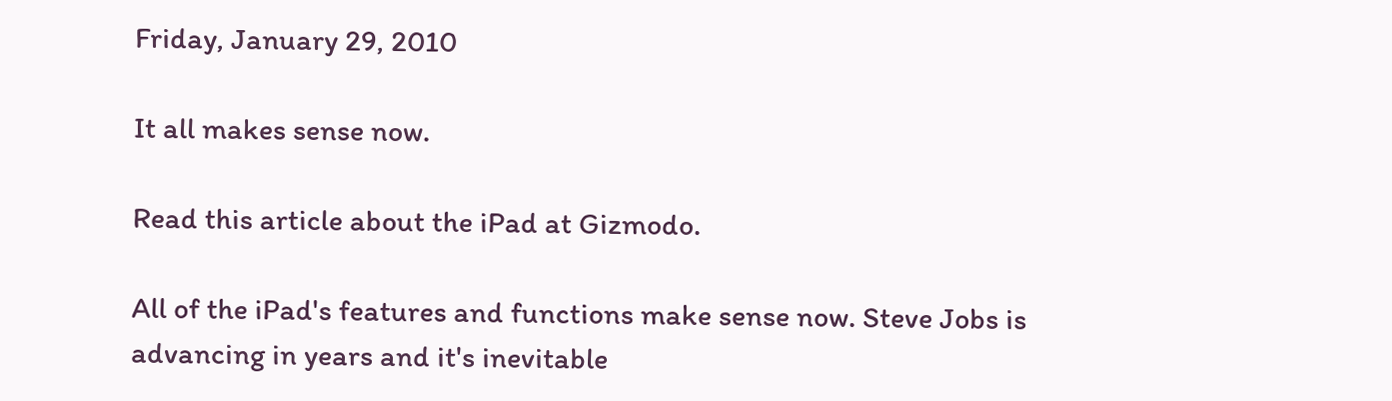Friday, January 29, 2010

It all makes sense now.

Read this article about the iPad at Gizmodo.

All of the iPad's features and functions make sense now. Steve Jobs is advancing in years and it's inevitable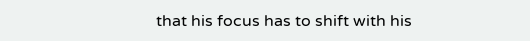that his focus has to shift with his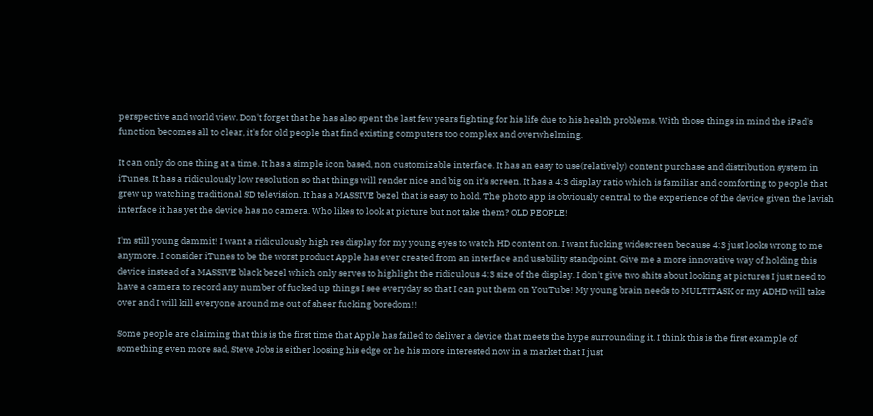perspective and world view. Don't forget that he has also spent the last few years fighting for his life due to his health problems. With those things in mind the iPad's function becomes all to clear, it's for old people that find existing computers too complex and overwhelming.

It can only do one thing at a time. It has a simple icon based, non customizable interface. It has an easy to use(relatively) content purchase and distribution system in iTunes. It has a ridiculously low resolution so that things will render nice and big on it's screen. It has a 4:3 display ratio which is familiar and comforting to people that grew up watching traditional SD television. It has a MASSIVE bezel that is easy to hold. The photo app is obviously central to the experience of the device given the lavish interface it has yet the device has no camera. Who likes to look at picture but not take them? OLD PEOPLE!

I'm still young dammit! I want a ridiculously high res display for my young eyes to watch HD content on. I want fucking widescreen because 4:3 just looks wrong to me anymore. I consider iTunes to be the worst product Apple has ever created from an interface and usability standpoint. Give me a more innovative way of holding this device instead of a MASSIVE black bezel which only serves to highlight the ridiculous 4:3 size of the display. I don't give two shits about looking at pictures I just need to have a camera to record any number of fucked up things I see everyday so that I can put them on YouTube! My young brain needs to MULTITASK or my ADHD will take over and I will kill everyone around me out of sheer fucking boredom!!

Some people are claiming that this is the first time that Apple has failed to deliver a device that meets the hype surrounding it. I think this is the first example of something even more sad, Steve Jobs is either loosing his edge or he his more interested now in a market that I just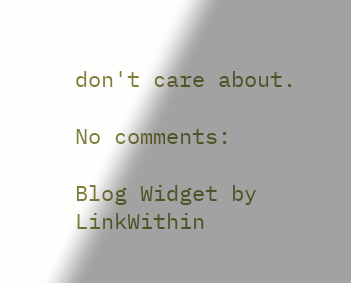don't care about.

No comments:

Blog Widget by LinkWithin